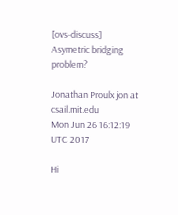[ovs-discuss] Asymetric bridging problem?

Jonathan Proulx jon at csail.mit.edu
Mon Jun 26 16:12:19 UTC 2017

Hi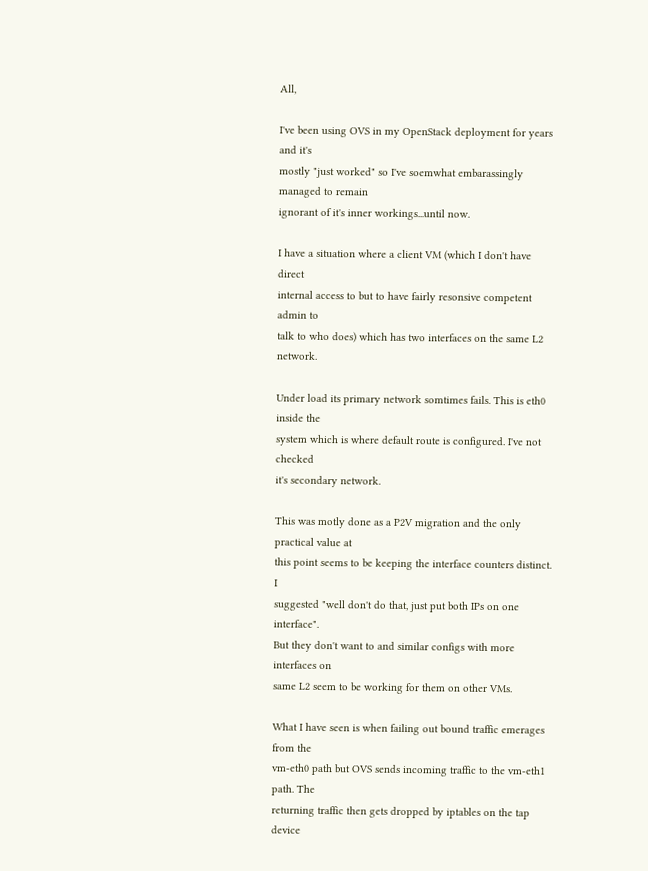All,

I've been using OVS in my OpenStack deployment for years and it's
mostly "just worked" so I've soemwhat embarassingly managed to remain
ignorant of it's inner workings...until now.

I have a situation where a client VM (which I don't have direct
internal access to but to have fairly resonsive competent admin to
talk to who does) which has two interfaces on the same L2 network.

Under load its primary network somtimes fails. This is eth0 inside the
system which is where default route is configured. I've not checked
it's secondary network.

This was motly done as a P2V migration and the only practical value at
this point seems to be keeping the interface counters distinct.  I
suggested "well don't do that, just put both IPs on one interface".
But they don't want to and similar configs with more interfaces on
same L2 seem to be working for them on other VMs.

What I have seen is when failing out bound traffic emerages from the
vm-eth0 path but OVS sends incoming traffic to the vm-eth1 path. The
returning traffic then gets dropped by iptables on the tap device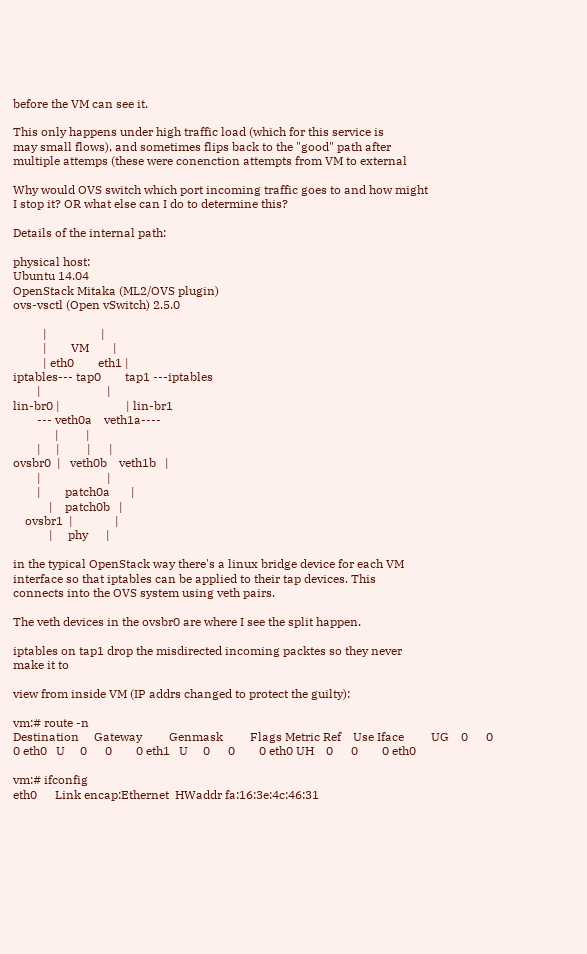before the VM can see it.

This only happens under high traffic load (which for this service is
may small flows), and sometimes flips back to the "good" path after
multiple attemps (these were conenction attempts from VM to external

Why would OVS switch which port incoming traffic goes to and how might
I stop it? OR what else can I do to determine this?

Details of the internal path:

physical host:
Ubuntu 14.04
OpenStack Mitaka (ML2/OVS plugin)
ovs-vsctl (Open vSwitch) 2.5.0

          |                  |
          |        VM        |
          | eth0        eth1 |
iptables--- tap0        tap1 ---iptables
        |                      |
lin-br0 |                      | lin-br1
        --- veth0a    veth1a----
              |         |
        |     |         |      |
ovsbr0  |   veth0b    veth1b   |
        |                      |
        |        patch0a       |
            |    patch0b   |
    ovsbr1  |              |
            |     phy      |

in the typical OpenStack way there's a linux bridge device for each VM
interface so that iptables can be applied to their tap devices. This
connects into the OVS system using veth pairs.

The veth devices in the ovsbr0 are where I see the split happen.

iptables on tap1 drop the misdirected incoming packtes so they never
make it to

view from inside VM (IP addrs changed to protect the guilty):

vm:# route -n
Destination     Gateway         Genmask         Flags Metric Ref    Use Iface         UG    0      0        0 eth0   U     0      0        0 eth1   U     0      0        0 eth0 UH    0      0        0 eth0

vm:# ifconfig
eth0      Link encap:Ethernet  HWaddr fa:16:3e:4c:46:31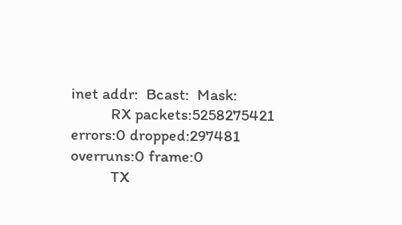inet addr:  Bcast:  Mask:
          RX packets:5258275421 errors:0 dropped:297481 overruns:0 frame:0
          TX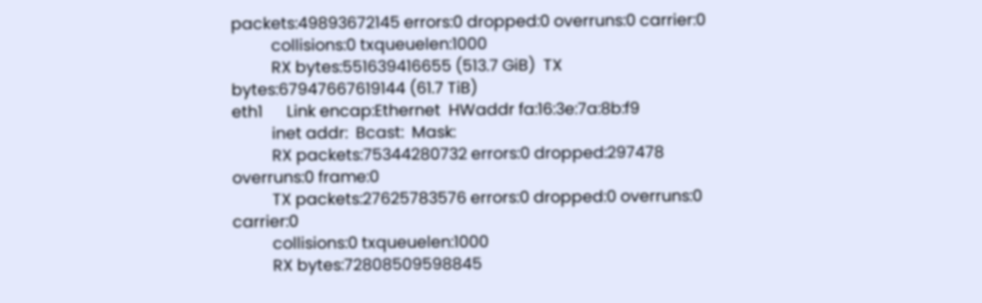packets:49893672145 errors:0 dropped:0 overruns:0 carrier:0
          collisions:0 txqueuelen:1000
          RX bytes:551639416655 (513.7 GiB)  TX bytes:67947667619144 (61.7 TiB)
eth1      Link encap:Ethernet  HWaddr fa:16:3e:7a:8b:f9
          inet addr:  Bcast:  Mask:
          RX packets:75344280732 errors:0 dropped:297478 overruns:0 frame:0
          TX packets:27625783576 errors:0 dropped:0 overruns:0 carrier:0
          collisions:0 txqueuelen:1000
          RX bytes:72808509598845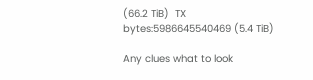(66.2 TiB)  TX bytes:5986645540469 (5.4 TiB)

Any clues what to look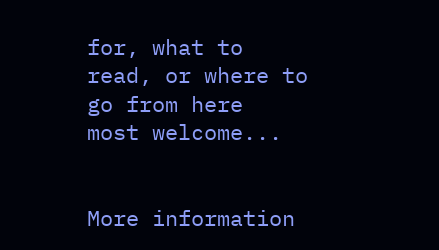for, what to read, or where to go from here
most welcome...


More information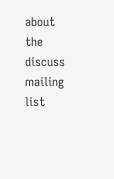about the discuss mailing list